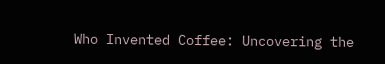Who Invented Coffee: Uncovering the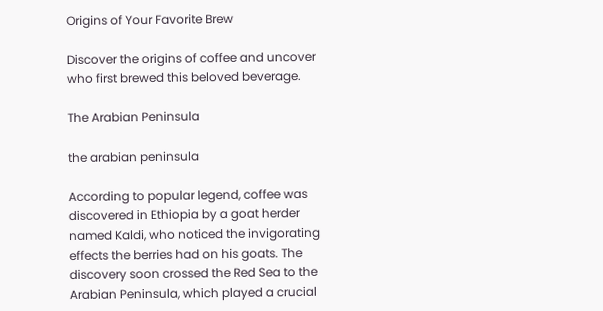Origins of Your Favorite Brew

Discover the origins of coffee and uncover who first brewed this beloved beverage.

The Arabian Peninsula

the arabian peninsula

According to popular legend, coffee was discovered in Ethiopia by a goat herder named Kaldi, who noticed the invigorating effects the berries had on his goats. The discovery soon crossed the Red Sea to the Arabian Peninsula, which played a crucial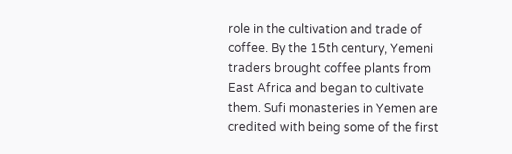role in the cultivation and trade of coffee. By the 15th century, Yemeni traders brought coffee plants from East Africa and began to cultivate them. Sufi monasteries in Yemen are credited with being some of the first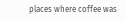places where coffee was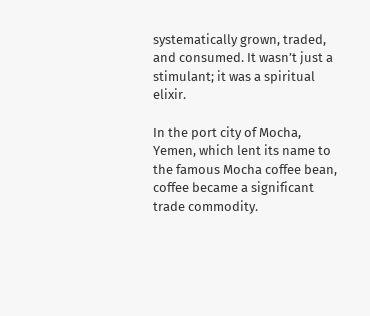systematically grown, traded, and consumed. It wasn’t just a stimulant; it was a spiritual elixir.

In the port city of Mocha, Yemen, which lent its name to the famous Mocha coffee bean, coffee became a significant trade commodity.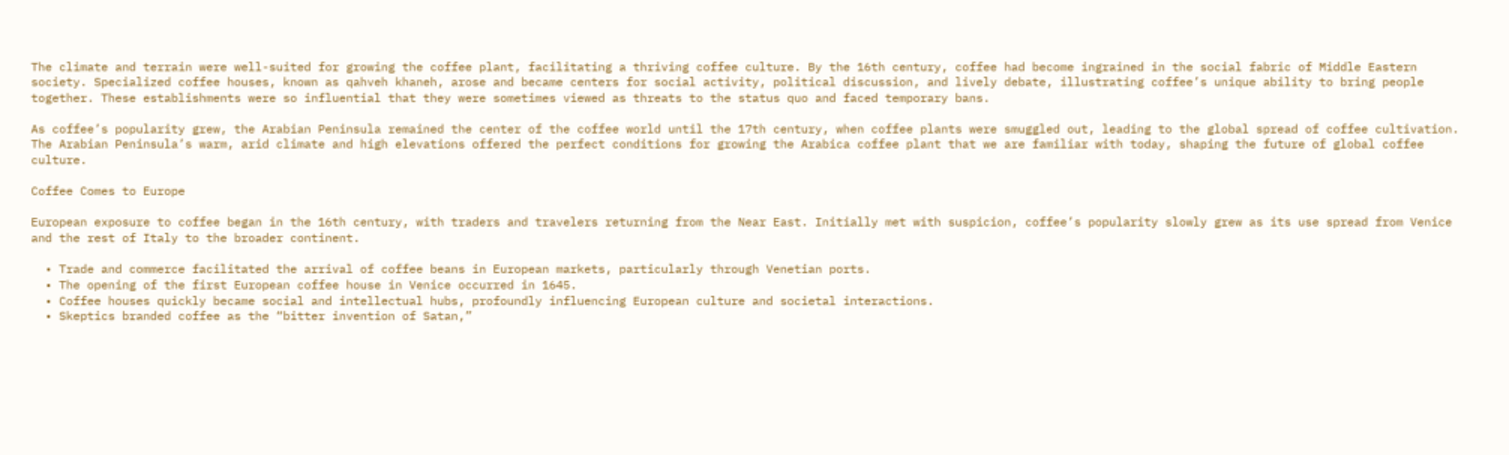The climate and terrain were well-suited for growing the coffee plant, facilitating a thriving coffee culture. By the 16th century, coffee had become ingrained in the social fabric of Middle Eastern society. Specialized coffee houses, known as qahveh khaneh, arose and became centers for social activity, political discussion, and lively debate, illustrating coffee’s unique ability to bring people together. These establishments were so influential that they were sometimes viewed as threats to the status quo and faced temporary bans.

As coffee’s popularity grew, the Arabian Peninsula remained the center of the coffee world until the 17th century, when coffee plants were smuggled out, leading to the global spread of coffee cultivation. The Arabian Peninsula’s warm, arid climate and high elevations offered the perfect conditions for growing the Arabica coffee plant that we are familiar with today, shaping the future of global coffee culture.

Coffee Comes to Europe

European exposure to coffee began in the 16th century, with traders and travelers returning from the Near East. Initially met with suspicion, coffee’s popularity slowly grew as its use spread from Venice and the rest of Italy to the broader continent.

  • Trade and commerce facilitated the arrival of coffee beans in European markets, particularly through Venetian ports.
  • The opening of the first European coffee house in Venice occurred in 1645.
  • Coffee houses quickly became social and intellectual hubs, profoundly influencing European culture and societal interactions.
  • Skeptics branded coffee as the “bitter invention of Satan,”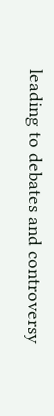leading to debates and controversy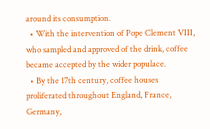around its consumption.
  • With the intervention of Pope Clement VIII, who sampled and approved of the drink, coffee became accepted by the wider populace.
  • By the 17th century, coffee houses proliferated throughout England, France, Germany,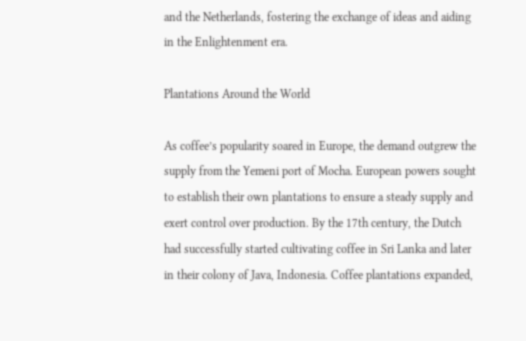and the Netherlands, fostering the exchange of ideas and aiding in the Enlightenment era.

Plantations Around the World

As coffee’s popularity soared in Europe, the demand outgrew the supply from the Yemeni port of Mocha. European powers sought to establish their own plantations to ensure a steady supply and exert control over production. By the 17th century, the Dutch had successfully started cultivating coffee in Sri Lanka and later in their colony of Java, Indonesia. Coffee plantations expanded,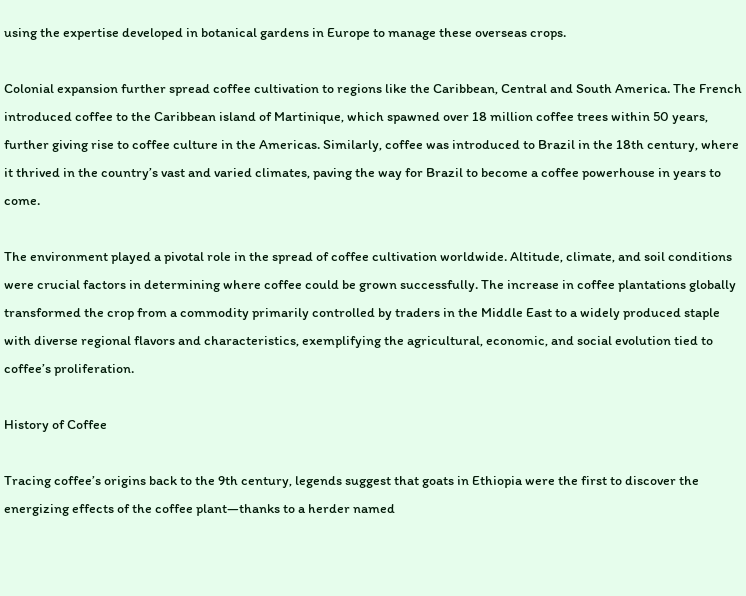using the expertise developed in botanical gardens in Europe to manage these overseas crops.

Colonial expansion further spread coffee cultivation to regions like the Caribbean, Central and South America. The French introduced coffee to the Caribbean island of Martinique, which spawned over 18 million coffee trees within 50 years, further giving rise to coffee culture in the Americas. Similarly, coffee was introduced to Brazil in the 18th century, where it thrived in the country’s vast and varied climates, paving the way for Brazil to become a coffee powerhouse in years to come.

The environment played a pivotal role in the spread of coffee cultivation worldwide. Altitude, climate, and soil conditions were crucial factors in determining where coffee could be grown successfully. The increase in coffee plantations globally transformed the crop from a commodity primarily controlled by traders in the Middle East to a widely produced staple with diverse regional flavors and characteristics, exemplifying the agricultural, economic, and social evolution tied to coffee’s proliferation.

History of Coffee

Tracing coffee’s origins back to the 9th century, legends suggest that goats in Ethiopia were the first to discover the energizing effects of the coffee plant—thanks to a herder named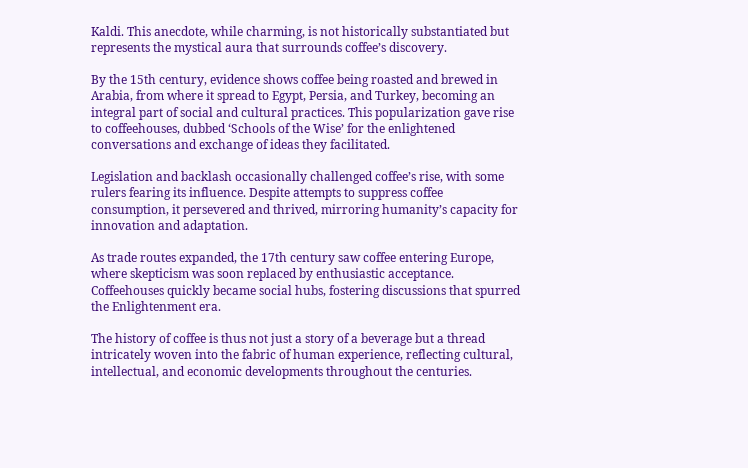Kaldi. This anecdote, while charming, is not historically substantiated but represents the mystical aura that surrounds coffee’s discovery.

By the 15th century, evidence shows coffee being roasted and brewed in Arabia, from where it spread to Egypt, Persia, and Turkey, becoming an integral part of social and cultural practices. This popularization gave rise to coffeehouses, dubbed ‘Schools of the Wise’ for the enlightened conversations and exchange of ideas they facilitated.

Legislation and backlash occasionally challenged coffee’s rise, with some rulers fearing its influence. Despite attempts to suppress coffee consumption, it persevered and thrived, mirroring humanity’s capacity for innovation and adaptation.

As trade routes expanded, the 17th century saw coffee entering Europe, where skepticism was soon replaced by enthusiastic acceptance. Coffeehouses quickly became social hubs, fostering discussions that spurred the Enlightenment era.

The history of coffee is thus not just a story of a beverage but a thread intricately woven into the fabric of human experience, reflecting cultural, intellectual, and economic developments throughout the centuries.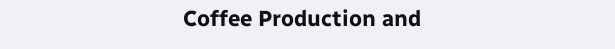Coffee Production and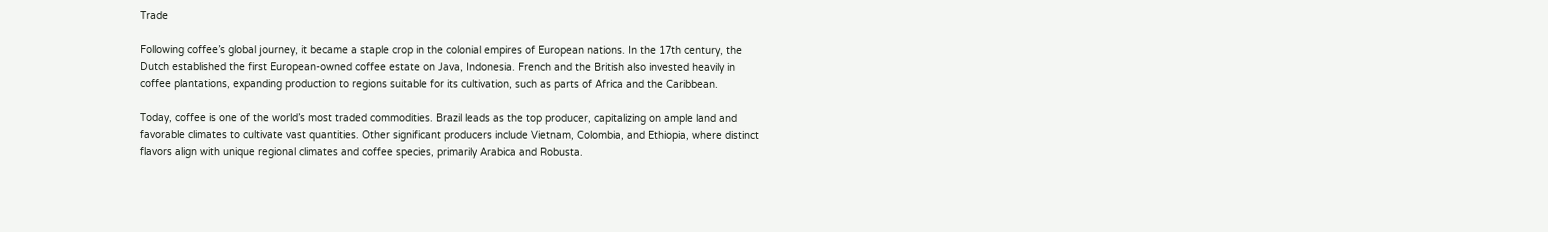Trade

Following coffee’s global journey, it became a staple crop in the colonial empires of European nations. In the 17th century, the Dutch established the first European-owned coffee estate on Java, Indonesia. French and the British also invested heavily in coffee plantations, expanding production to regions suitable for its cultivation, such as parts of Africa and the Caribbean.

Today, coffee is one of the world’s most traded commodities. Brazil leads as the top producer, capitalizing on ample land and favorable climates to cultivate vast quantities. Other significant producers include Vietnam, Colombia, and Ethiopia, where distinct flavors align with unique regional climates and coffee species, primarily Arabica and Robusta.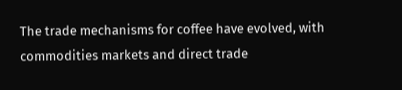The trade mechanisms for coffee have evolved, with commodities markets and direct trade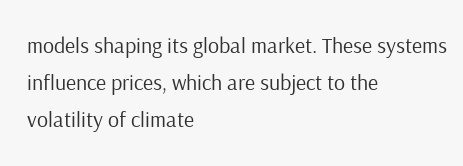models shaping its global market. These systems influence prices, which are subject to the volatility of climate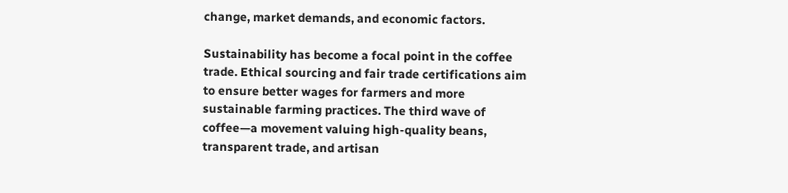change, market demands, and economic factors.

Sustainability has become a focal point in the coffee trade. Ethical sourcing and fair trade certifications aim to ensure better wages for farmers and more sustainable farming practices. The third wave of coffee—a movement valuing high-quality beans, transparent trade, and artisan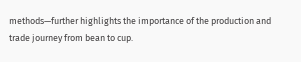methods—further highlights the importance of the production and trade journey from bean to cup.